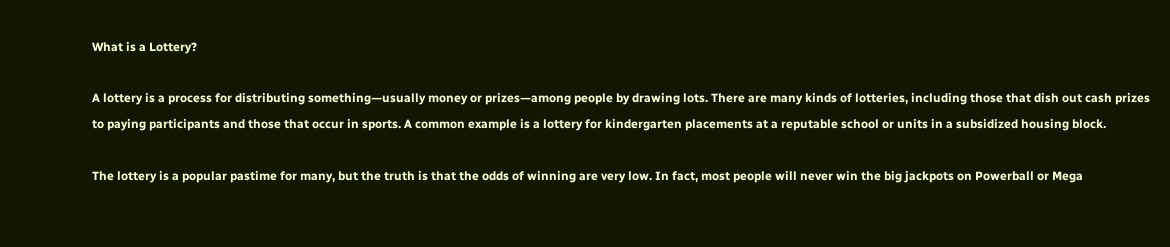What is a Lottery?

A lottery is a process for distributing something—usually money or prizes—among people by drawing lots. There are many kinds of lotteries, including those that dish out cash prizes to paying participants and those that occur in sports. A common example is a lottery for kindergarten placements at a reputable school or units in a subsidized housing block.

The lottery is a popular pastime for many, but the truth is that the odds of winning are very low. In fact, most people will never win the big jackpots on Powerball or Mega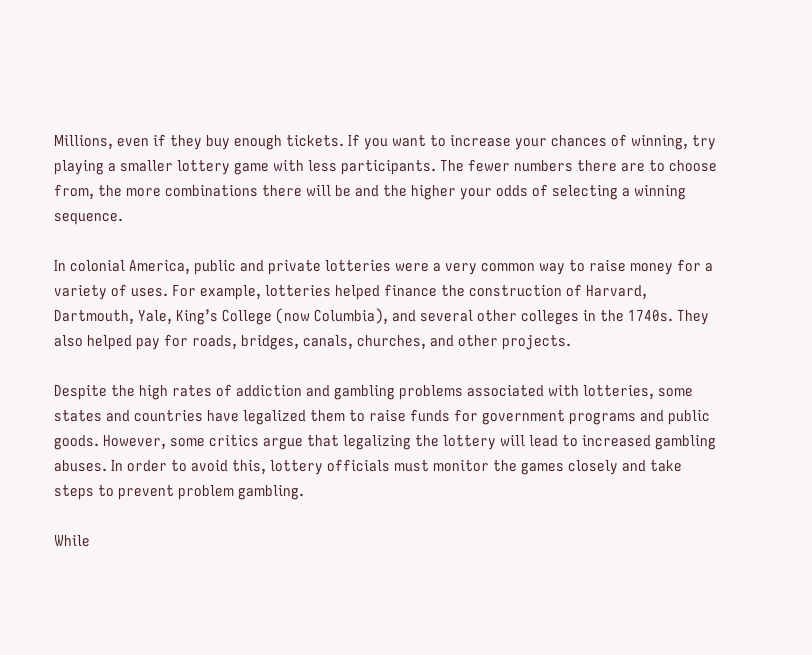Millions, even if they buy enough tickets. If you want to increase your chances of winning, try playing a smaller lottery game with less participants. The fewer numbers there are to choose from, the more combinations there will be and the higher your odds of selecting a winning sequence.

In colonial America, public and private lotteries were a very common way to raise money for a variety of uses. For example, lotteries helped finance the construction of Harvard, Dartmouth, Yale, King’s College (now Columbia), and several other colleges in the 1740s. They also helped pay for roads, bridges, canals, churches, and other projects.

Despite the high rates of addiction and gambling problems associated with lotteries, some states and countries have legalized them to raise funds for government programs and public goods. However, some critics argue that legalizing the lottery will lead to increased gambling abuses. In order to avoid this, lottery officials must monitor the games closely and take steps to prevent problem gambling.

While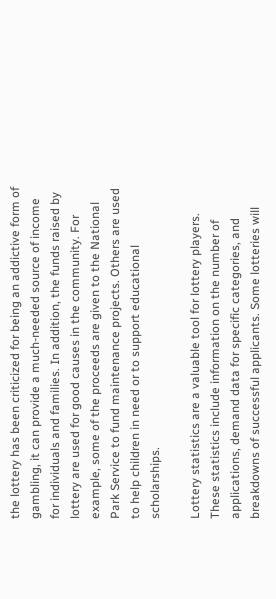the lottery has been criticized for being an addictive form of gambling, it can provide a much-needed source of income for individuals and families. In addition, the funds raised by lottery are used for good causes in the community. For example, some of the proceeds are given to the National Park Service to fund maintenance projects. Others are used to help children in need or to support educational scholarships.

Lottery statistics are a valuable tool for lottery players. These statistics include information on the number of applications, demand data for specific categories, and breakdowns of successful applicants. Some lotteries will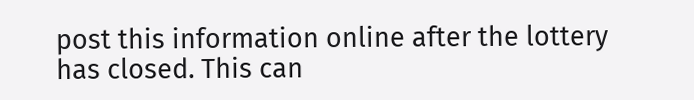post this information online after the lottery has closed. This can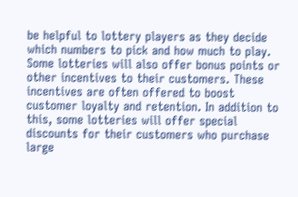be helpful to lottery players as they decide which numbers to pick and how much to play. Some lotteries will also offer bonus points or other incentives to their customers. These incentives are often offered to boost customer loyalty and retention. In addition to this, some lotteries will offer special discounts for their customers who purchase large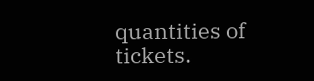quantities of tickets.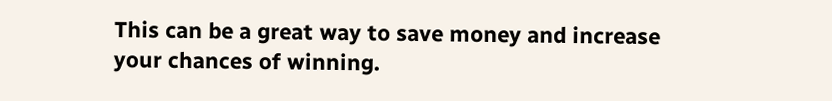This can be a great way to save money and increase your chances of winning.